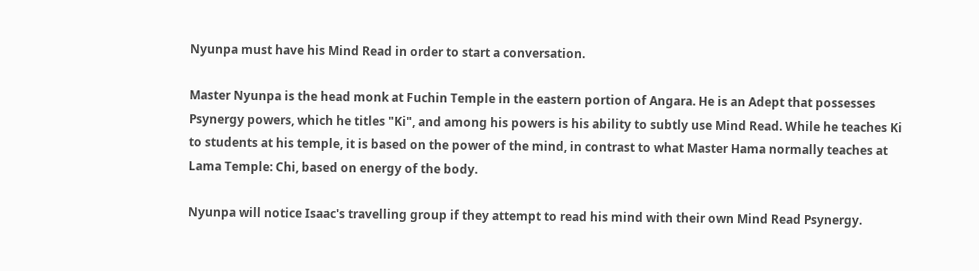Nyunpa must have his Mind Read in order to start a conversation.

Master Nyunpa is the head monk at Fuchin Temple in the eastern portion of Angara. He is an Adept that possesses Psynergy powers, which he titles "Ki", and among his powers is his ability to subtly use Mind Read. While he teaches Ki to students at his temple, it is based on the power of the mind, in contrast to what Master Hama normally teaches at Lama Temple: Chi, based on energy of the body.

Nyunpa will notice Isaac's travelling group if they attempt to read his mind with their own Mind Read Psynergy.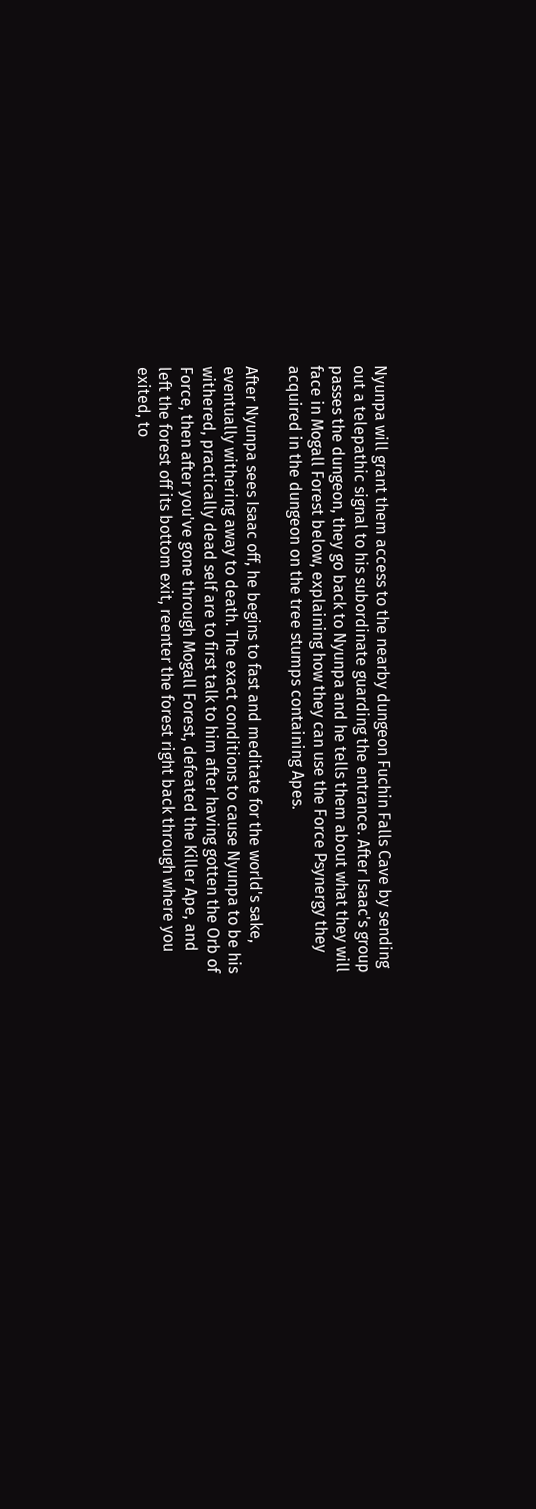Nyunpa will grant them access to the nearby dungeon Fuchin Falls Cave by sending out a telepathic signal to his subordinate guarding the entrance. After Isaac's group passes the dungeon, they go back to Nyunpa and he tells them about what they will face in Mogall Forest below, explaining how they can use the Force Psynergy they acquired in the dungeon on the tree stumps containing Apes.

After Nyunpa sees Isaac off, he begins to fast and meditate for the world's sake, eventually withering away to death. The exact conditions to cause Nyunpa to be his withered, practically dead self are to first talk to him after having gotten the Orb of Force, then after you've gone through Mogall Forest, defeated the Killer Ape, and left the forest off its bottom exit, reenter the forest right back through where you exited, to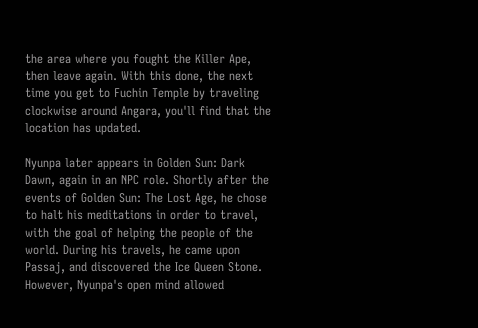the area where you fought the Killer Ape, then leave again. With this done, the next time you get to Fuchin Temple by traveling clockwise around Angara, you'll find that the location has updated.

Nyunpa later appears in Golden Sun: Dark Dawn, again in an NPC role. Shortly after the events of Golden Sun: The Lost Age, he chose to halt his meditations in order to travel, with the goal of helping the people of the world. During his travels, he came upon Passaj, and discovered the Ice Queen Stone. However, Nyunpa's open mind allowed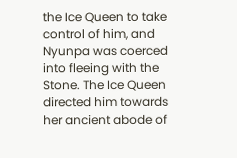the Ice Queen to take control of him, and Nyunpa was coerced into fleeing with the Stone. The Ice Queen directed him towards her ancient abode of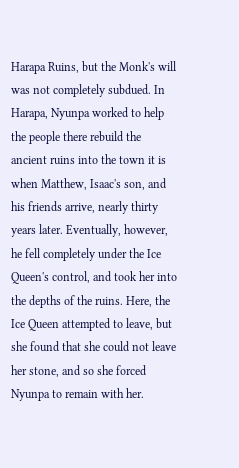Harapa Ruins, but the Monk's will was not completely subdued. In Harapa, Nyunpa worked to help the people there rebuild the ancient ruins into the town it is when Matthew, Isaac's son, and his friends arrive, nearly thirty years later. Eventually, however, he fell completely under the Ice Queen's control, and took her into the depths of the ruins. Here, the Ice Queen attempted to leave, but she found that she could not leave her stone, and so she forced Nyunpa to remain with her.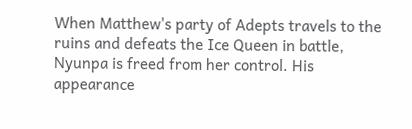When Matthew's party of Adepts travels to the ruins and defeats the Ice Queen in battle, Nyunpa is freed from her control. His appearance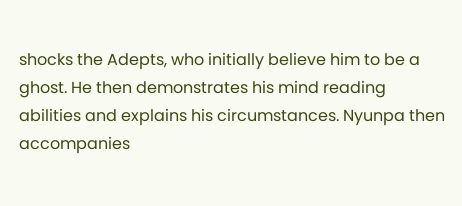shocks the Adepts, who initially believe him to be a ghost. He then demonstrates his mind reading abilities and explains his circumstances. Nyunpa then accompanies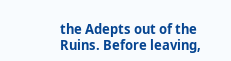the Adepts out of the Ruins. Before leaving,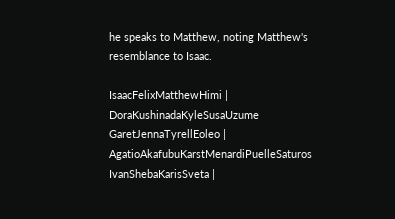he speaks to Matthew, noting Matthew's resemblance to Isaac.

IsaacFelixMatthewHimi | DoraKushinadaKyleSusaUzume
GaretJennaTyrellEoleo | AgatioAkafubuKarstMenardiPuelleSaturos
IvanShebaKarisSveta |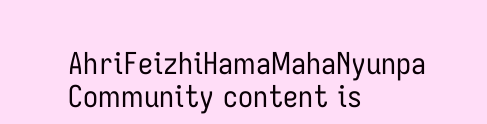AhriFeizhiHamaMahaNyunpa
Community content is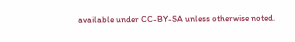available under CC-BY-SA unless otherwise noted.